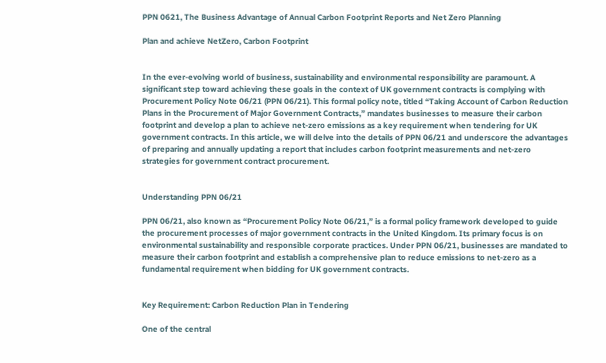PPN 0621, The Business Advantage of Annual Carbon Footprint Reports and Net Zero Planning

Plan and achieve NetZero, Carbon Footprint


In the ever-evolving world of business, sustainability and environmental responsibility are paramount. A significant step toward achieving these goals in the context of UK government contracts is complying with Procurement Policy Note 06/21 (PPN 06/21). This formal policy note, titled “Taking Account of Carbon Reduction Plans in the Procurement of Major Government Contracts,” mandates businesses to measure their carbon footprint and develop a plan to achieve net-zero emissions as a key requirement when tendering for UK government contracts. In this article, we will delve into the details of PPN 06/21 and underscore the advantages of preparing and annually updating a report that includes carbon footprint measurements and net-zero strategies for government contract procurement.


Understanding PPN 06/21

PPN 06/21, also known as “Procurement Policy Note 06/21,” is a formal policy framework developed to guide the procurement processes of major government contracts in the United Kingdom. Its primary focus is on environmental sustainability and responsible corporate practices. Under PPN 06/21, businesses are mandated to measure their carbon footprint and establish a comprehensive plan to reduce emissions to net-zero as a fundamental requirement when bidding for UK government contracts.


Key Requirement: Carbon Reduction Plan in Tendering

One of the central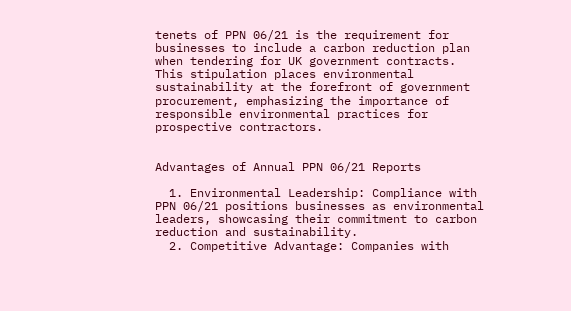tenets of PPN 06/21 is the requirement for businesses to include a carbon reduction plan when tendering for UK government contracts. This stipulation places environmental sustainability at the forefront of government procurement, emphasizing the importance of responsible environmental practices for prospective contractors.


Advantages of Annual PPN 06/21 Reports

  1. Environmental Leadership: Compliance with PPN 06/21 positions businesses as environmental leaders, showcasing their commitment to carbon reduction and sustainability.
  2. Competitive Advantage: Companies with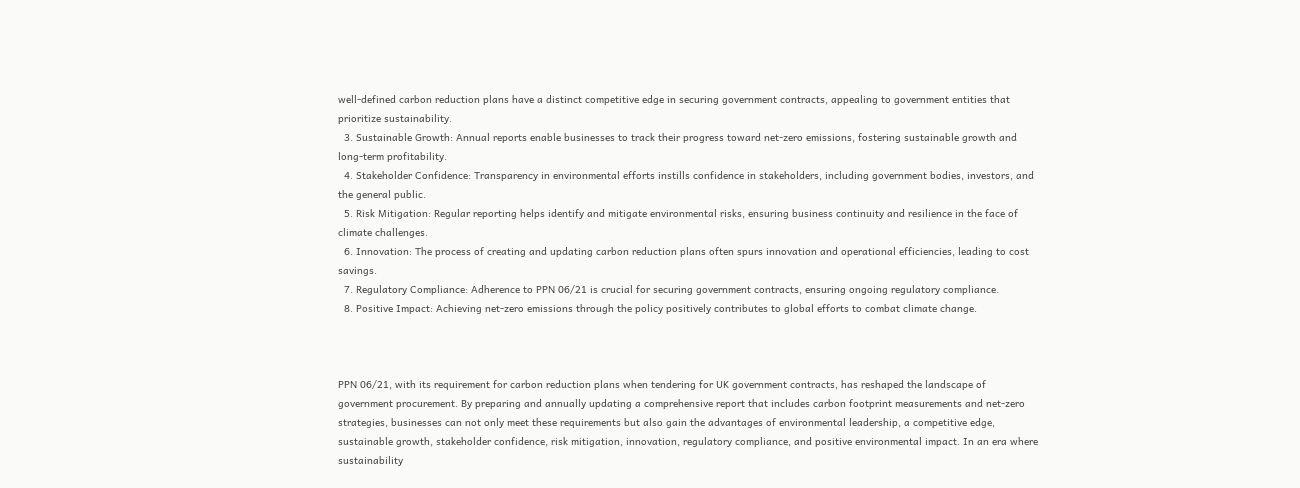well-defined carbon reduction plans have a distinct competitive edge in securing government contracts, appealing to government entities that prioritize sustainability.
  3. Sustainable Growth: Annual reports enable businesses to track their progress toward net-zero emissions, fostering sustainable growth and long-term profitability.
  4. Stakeholder Confidence: Transparency in environmental efforts instills confidence in stakeholders, including government bodies, investors, and the general public.
  5. Risk Mitigation: Regular reporting helps identify and mitigate environmental risks, ensuring business continuity and resilience in the face of climate challenges.
  6. Innovation: The process of creating and updating carbon reduction plans often spurs innovation and operational efficiencies, leading to cost savings.
  7. Regulatory Compliance: Adherence to PPN 06/21 is crucial for securing government contracts, ensuring ongoing regulatory compliance.
  8. Positive Impact: Achieving net-zero emissions through the policy positively contributes to global efforts to combat climate change.



PPN 06/21, with its requirement for carbon reduction plans when tendering for UK government contracts, has reshaped the landscape of government procurement. By preparing and annually updating a comprehensive report that includes carbon footprint measurements and net-zero strategies, businesses can not only meet these requirements but also gain the advantages of environmental leadership, a competitive edge, sustainable growth, stakeholder confidence, risk mitigation, innovation, regulatory compliance, and positive environmental impact. In an era where sustainability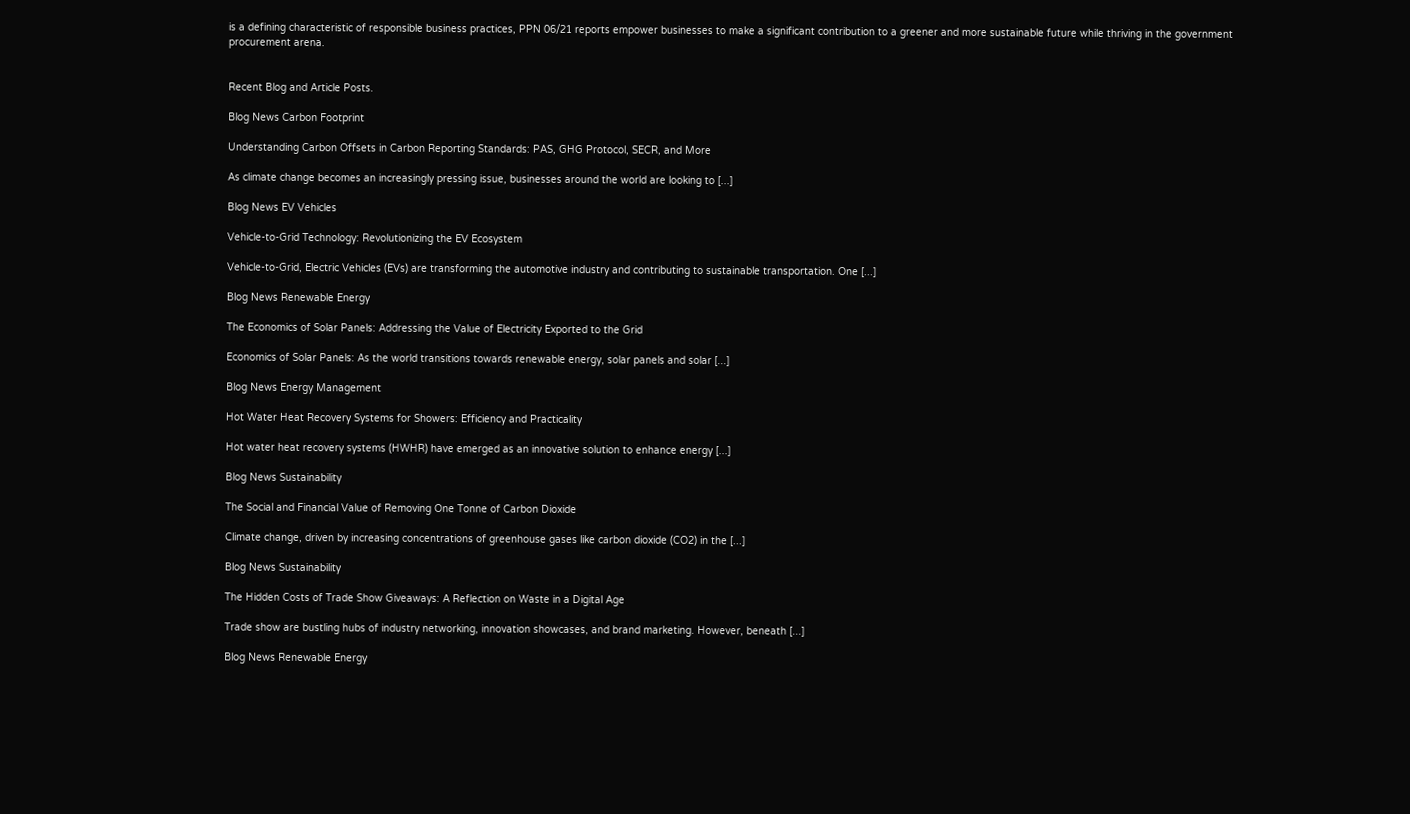is a defining characteristic of responsible business practices, PPN 06/21 reports empower businesses to make a significant contribution to a greener and more sustainable future while thriving in the government procurement arena.


Recent Blog and Article Posts.

Blog News Carbon Footprint

Understanding Carbon Offsets in Carbon Reporting Standards: PAS, GHG Protocol, SECR, and More

As climate change becomes an increasingly pressing issue, businesses around the world are looking to [...]

Blog News EV Vehicles

Vehicle-to-Grid Technology: Revolutionizing the EV Ecosystem

Vehicle-to-Grid, Electric Vehicles (EVs) are transforming the automotive industry and contributing to sustainable transportation. One [...]

Blog News Renewable Energy

The Economics of Solar Panels: Addressing the Value of Electricity Exported to the Grid

Economics of Solar Panels: As the world transitions towards renewable energy, solar panels and solar [...]

Blog News Energy Management

Hot Water Heat Recovery Systems for Showers: Efficiency and Practicality

Hot water heat recovery systems (HWHR) have emerged as an innovative solution to enhance energy [...]

Blog News Sustainability

The Social and Financial Value of Removing One Tonne of Carbon Dioxide

Climate change, driven by increasing concentrations of greenhouse gases like carbon dioxide (CO2) in the [...]

Blog News Sustainability

The Hidden Costs of Trade Show Giveaways: A Reflection on Waste in a Digital Age

Trade show are bustling hubs of industry networking, innovation showcases, and brand marketing. However, beneath [...]

Blog News Renewable Energy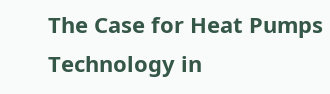The Case for Heat Pumps Technology in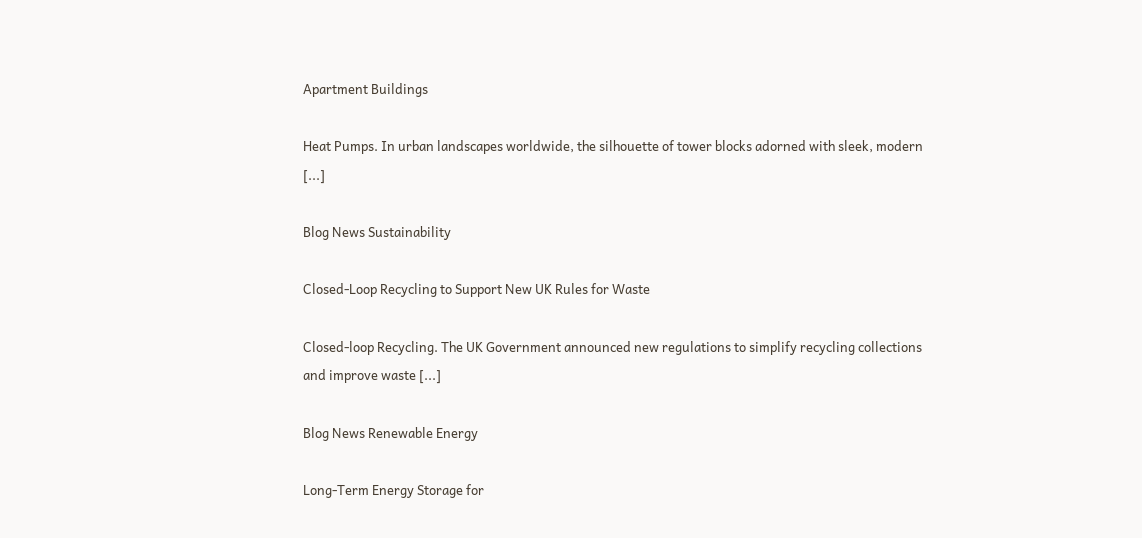Apartment Buildings

Heat Pumps. In urban landscapes worldwide, the silhouette of tower blocks adorned with sleek, modern [...]

Blog News Sustainability

Closed-Loop Recycling to Support New UK Rules for Waste

Closed-loop Recycling. The UK Government announced new regulations to simplify recycling collections and improve waste [...]

Blog News Renewable Energy

Long-Term Energy Storage for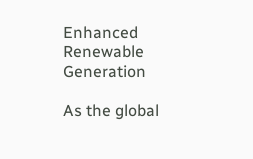Enhanced Renewable Generation

As the global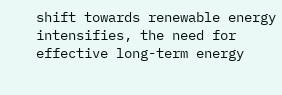shift towards renewable energy intensifies, the need for effective long-term energy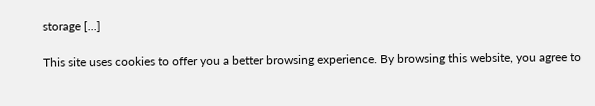storage [...]

This site uses cookies to offer you a better browsing experience. By browsing this website, you agree to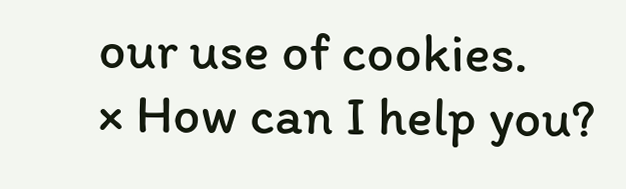our use of cookies.
× How can I help you?